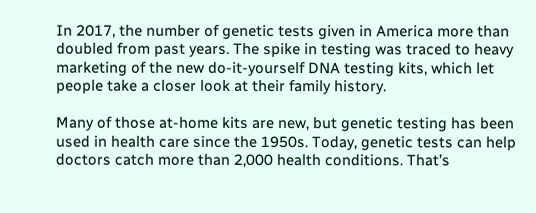In 2017, the number of genetic tests given in America more than doubled from past years. The spike in testing was traced to heavy marketing of the new do-it-yourself DNA testing kits, which let people take a closer look at their family history.

Many of those at-home kits are new, but genetic testing has been used in health care since the 1950s. Today, genetic tests can help doctors catch more than 2,000 health conditions. That’s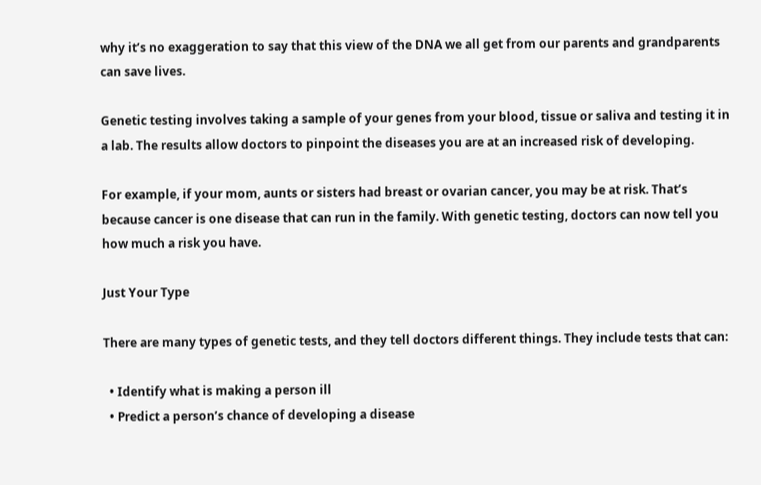why it’s no exaggeration to say that this view of the DNA we all get from our parents and grandparents can save lives.

Genetic testing involves taking a sample of your genes from your blood, tissue or saliva and testing it in a lab. The results allow doctors to pinpoint the diseases you are at an increased risk of developing.

For example, if your mom, aunts or sisters had breast or ovarian cancer, you may be at risk. That’s because cancer is one disease that can run in the family. With genetic testing, doctors can now tell you how much a risk you have.

Just Your Type

There are many types of genetic tests, and they tell doctors different things. They include tests that can:

  • Identify what is making a person ill
  • Predict a person’s chance of developing a disease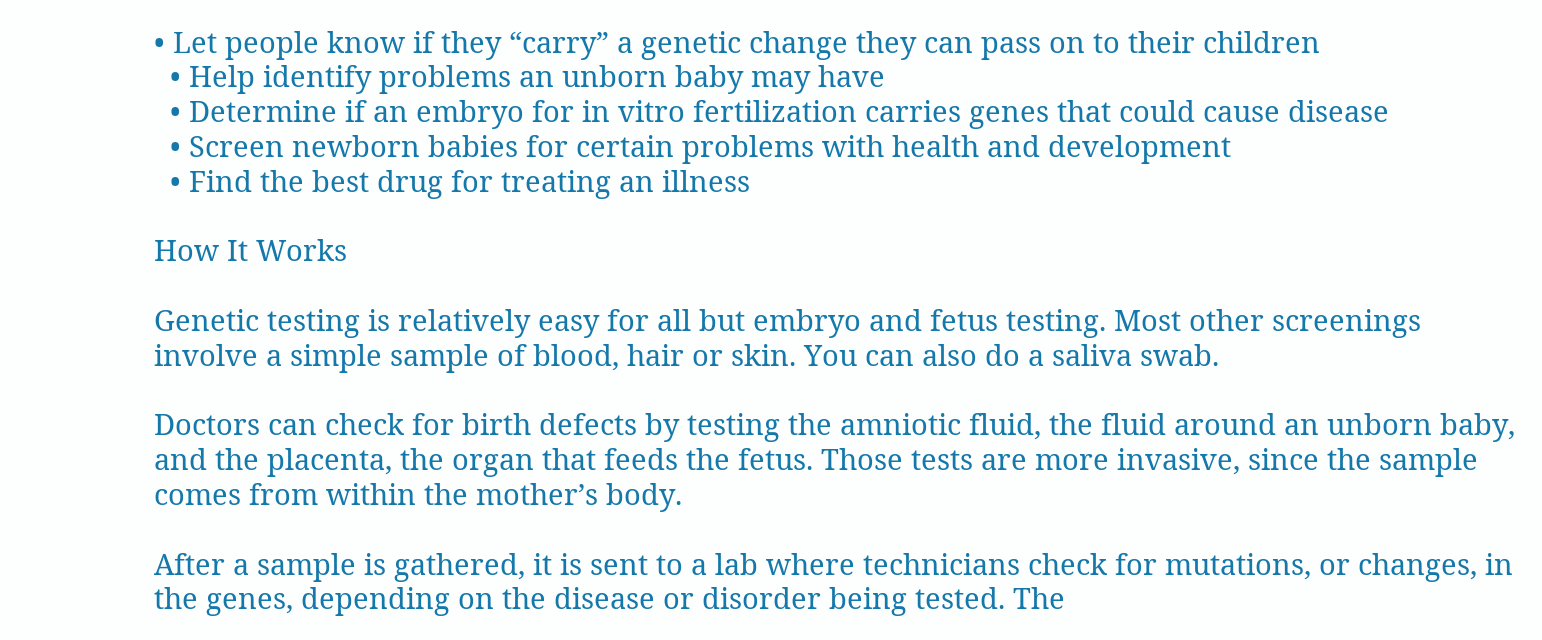• Let people know if they “carry” a genetic change they can pass on to their children
  • Help identify problems an unborn baby may have
  • Determine if an embryo for in vitro fertilization carries genes that could cause disease
  • Screen newborn babies for certain problems with health and development
  • Find the best drug for treating an illness

How It Works

Genetic testing is relatively easy for all but embryo and fetus testing. Most other screenings involve a simple sample of blood, hair or skin. You can also do a saliva swab.

Doctors can check for birth defects by testing the amniotic fluid, the fluid around an unborn baby, and the placenta, the organ that feeds the fetus. Those tests are more invasive, since the sample comes from within the mother’s body.

After a sample is gathered, it is sent to a lab where technicians check for mutations, or changes, in the genes, depending on the disease or disorder being tested. The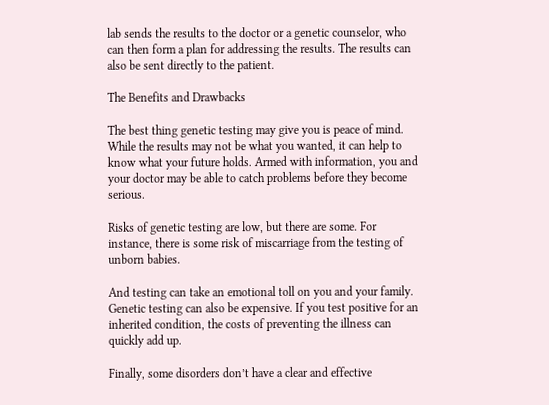lab sends the results to the doctor or a genetic counselor, who can then form a plan for addressing the results. The results can also be sent directly to the patient.

The Benefits and Drawbacks

The best thing genetic testing may give you is peace of mind. While the results may not be what you wanted, it can help to know what your future holds. Armed with information, you and your doctor may be able to catch problems before they become serious.

Risks of genetic testing are low, but there are some. For instance, there is some risk of miscarriage from the testing of unborn babies.

And testing can take an emotional toll on you and your family. Genetic testing can also be expensive. If you test positive for an inherited condition, the costs of preventing the illness can quickly add up.

Finally, some disorders don’t have a clear and effective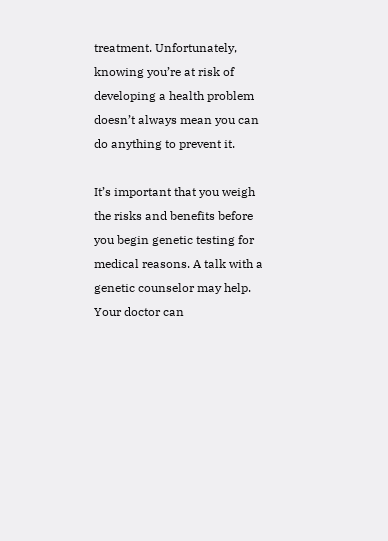treatment. Unfortunately, knowing you’re at risk of developing a health problem doesn’t always mean you can do anything to prevent it.

It’s important that you weigh the risks and benefits before you begin genetic testing for medical reasons. A talk with a genetic counselor may help. Your doctor can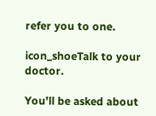refer you to one.

icon_shoeTalk to your doctor.

You’ll be asked about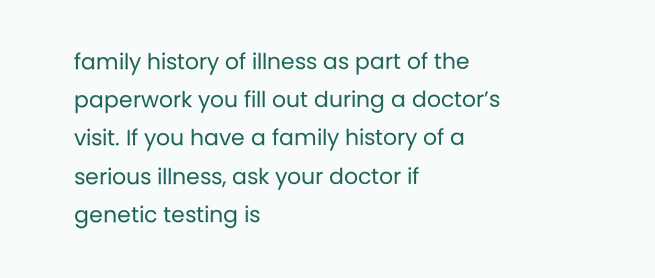family history of illness as part of the paperwork you fill out during a doctor’s visit. If you have a family history of a serious illness, ask your doctor if genetic testing is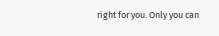right for you. Only you can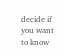decide if you want to know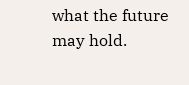what the future may hold.